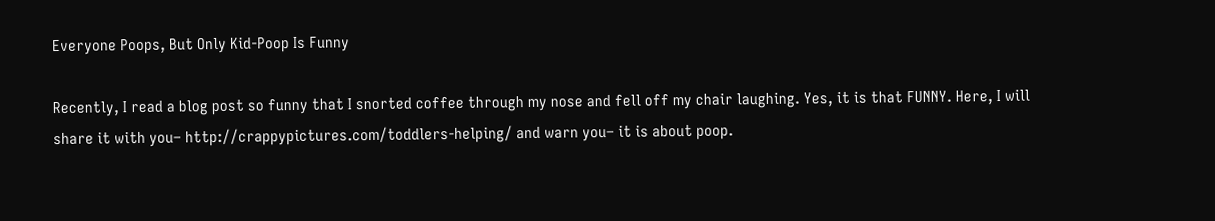Everyone Poops, But Only Kid-Poop Is Funny

Recently, I read a blog post so funny that I snorted coffee through my nose and fell off my chair laughing. Yes, it is that FUNNY. Here, I will share it with you– http://crappypictures.com/toddlers-helping/ and warn you– it is about poop.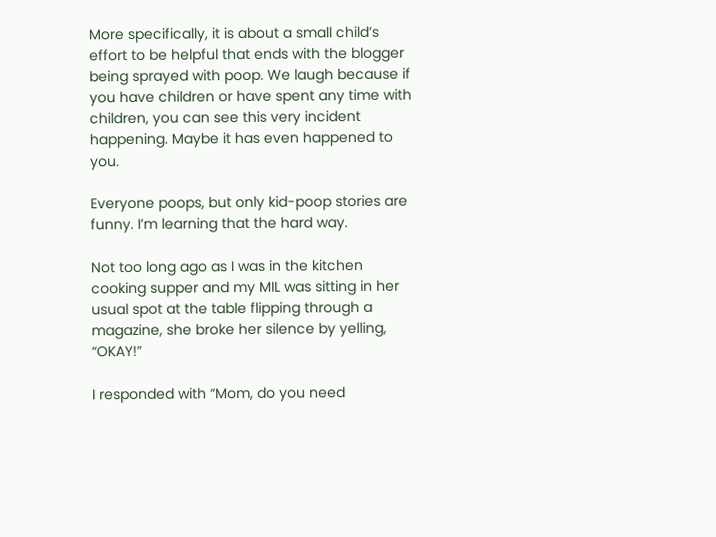More specifically, it is about a small child’s effort to be helpful that ends with the blogger being sprayed with poop. We laugh because if you have children or have spent any time with children, you can see this very incident happening. Maybe it has even happened to you.

Everyone poops, but only kid-poop stories are funny. I’m learning that the hard way.

Not too long ago as I was in the kitchen cooking supper and my MIL was sitting in her usual spot at the table flipping through a magazine, she broke her silence by yelling, “OKAY!”

I responded with “Mom, do you need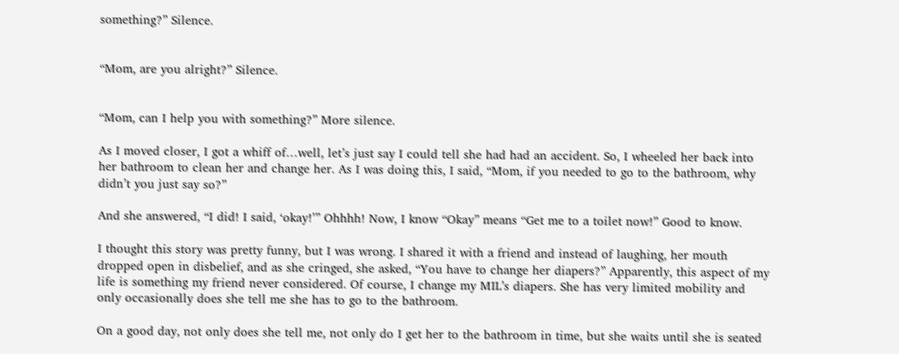something?” Silence.


“Mom, are you alright?” Silence.


“Mom, can I help you with something?” More silence.

As I moved closer, I got a whiff of…well, let’s just say I could tell she had had an accident. So, I wheeled her back into her bathroom to clean her and change her. As I was doing this, I said, “Mom, if you needed to go to the bathroom, why didn’t you just say so?”

And she answered, “I did! I said, ‘okay!’” Ohhhh! Now, I know “Okay” means “Get me to a toilet now!” Good to know.

I thought this story was pretty funny, but I was wrong. I shared it with a friend and instead of laughing, her mouth dropped open in disbelief, and as she cringed, she asked, “You have to change her diapers?” Apparently, this aspect of my life is something my friend never considered. Of course, I change my MIL’s diapers. She has very limited mobility and only occasionally does she tell me she has to go to the bathroom.

On a good day, not only does she tell me, not only do I get her to the bathroom in time, but she waits until she is seated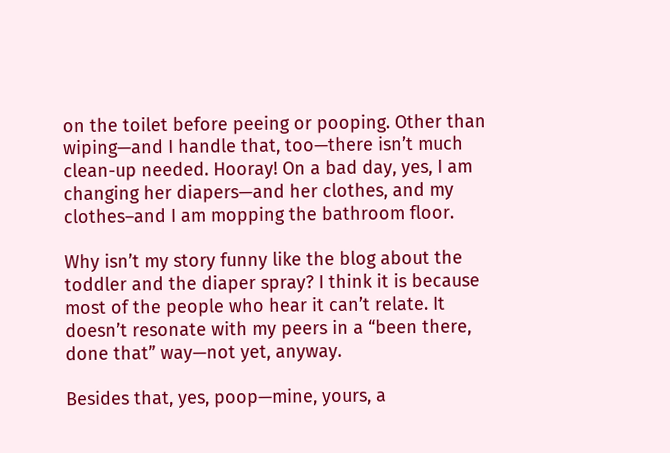on the toilet before peeing or pooping. Other than wiping—and I handle that, too—there isn’t much clean-up needed. Hooray! On a bad day, yes, I am changing her diapers—and her clothes, and my clothes–and I am mopping the bathroom floor.

Why isn’t my story funny like the blog about the toddler and the diaper spray? I think it is because most of the people who hear it can’t relate. It doesn’t resonate with my peers in a “been there, done that” way—not yet, anyway.

Besides that, yes, poop—mine, yours, a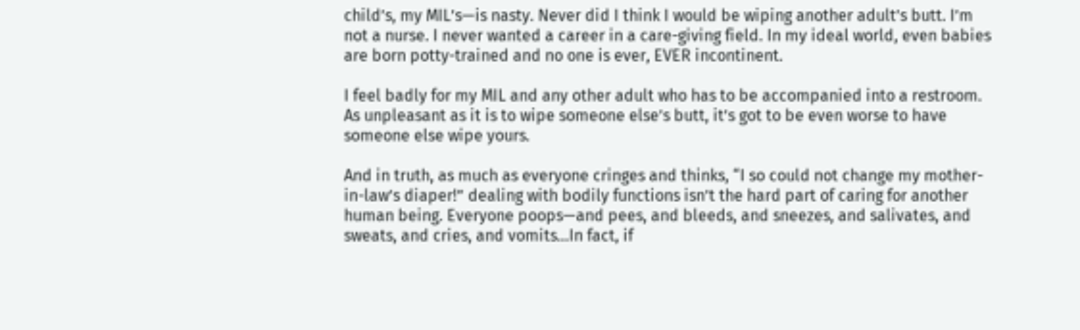child’s, my MIL’s—is nasty. Never did I think I would be wiping another adult’s butt. I’m not a nurse. I never wanted a career in a care-giving field. In my ideal world, even babies are born potty-trained and no one is ever, EVER incontinent.

I feel badly for my MIL and any other adult who has to be accompanied into a restroom. As unpleasant as it is to wipe someone else’s butt, it’s got to be even worse to have someone else wipe yours.

And in truth, as much as everyone cringes and thinks, “I so could not change my mother-in-law’s diaper!” dealing with bodily functions isn’t the hard part of caring for another human being. Everyone poops—and pees, and bleeds, and sneezes, and salivates, and sweats, and cries, and vomits…In fact, if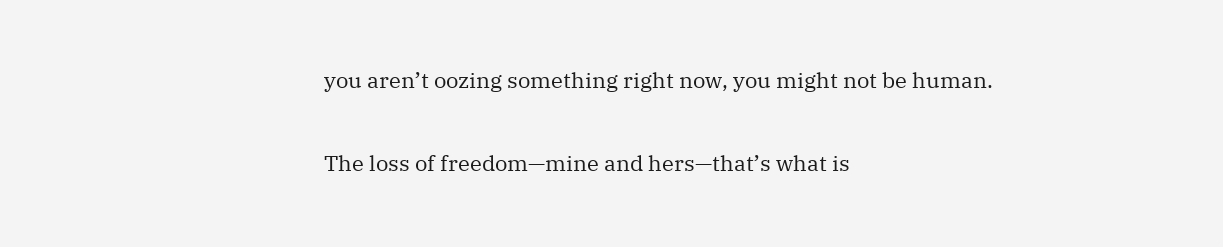you aren’t oozing something right now, you might not be human.

The loss of freedom—mine and hers—that’s what is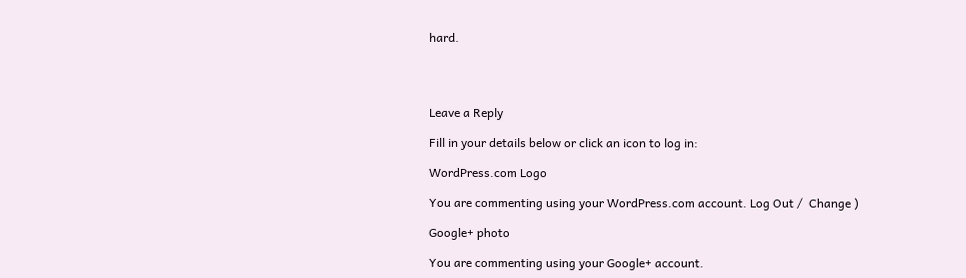hard.




Leave a Reply

Fill in your details below or click an icon to log in:

WordPress.com Logo

You are commenting using your WordPress.com account. Log Out /  Change )

Google+ photo

You are commenting using your Google+ account.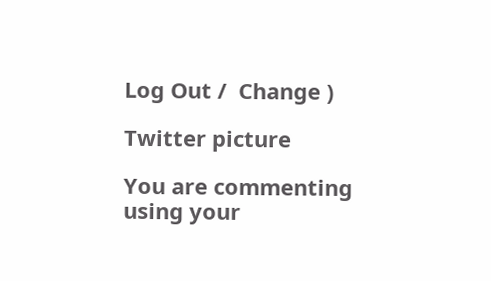Log Out /  Change )

Twitter picture

You are commenting using your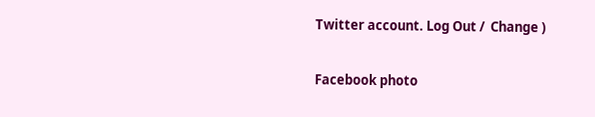Twitter account. Log Out /  Change )

Facebook photo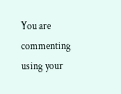You are commenting using your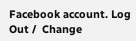Facebook account. Log Out /  Change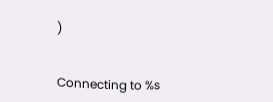)


Connecting to %s